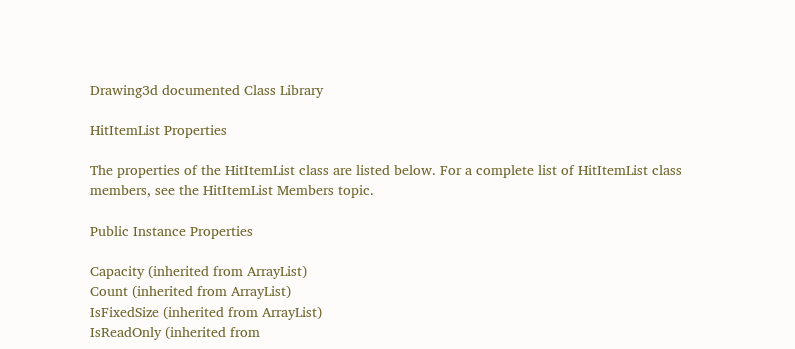Drawing3d documented Class Library

HitItemList Properties

The properties of the HitItemList class are listed below. For a complete list of HitItemList class members, see the HitItemList Members topic.

Public Instance Properties

Capacity (inherited from ArrayList)
Count (inherited from ArrayList)
IsFixedSize (inherited from ArrayList)
IsReadOnly (inherited from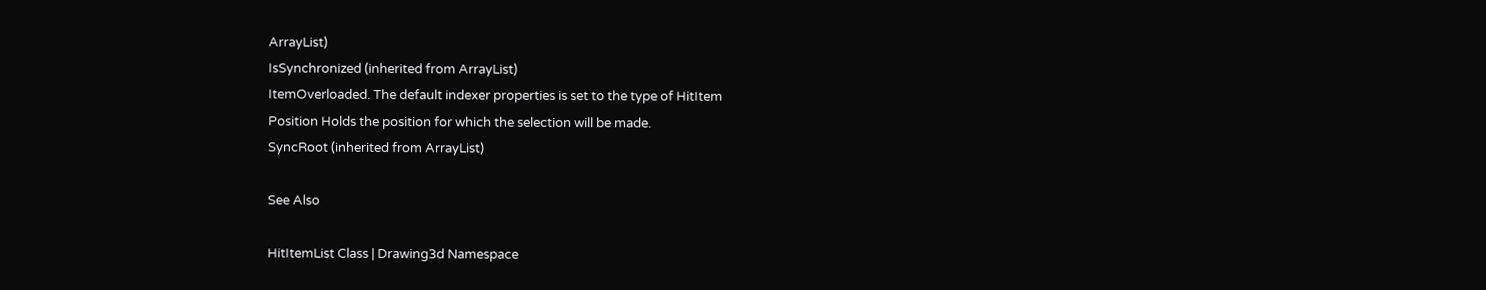ArrayList)
IsSynchronized (inherited from ArrayList)
ItemOverloaded. The default indexer properties is set to the type of HitItem
Position Holds the position for which the selection will be made.
SyncRoot (inherited from ArrayList)

See Also

HitItemList Class | Drawing3d Namespace